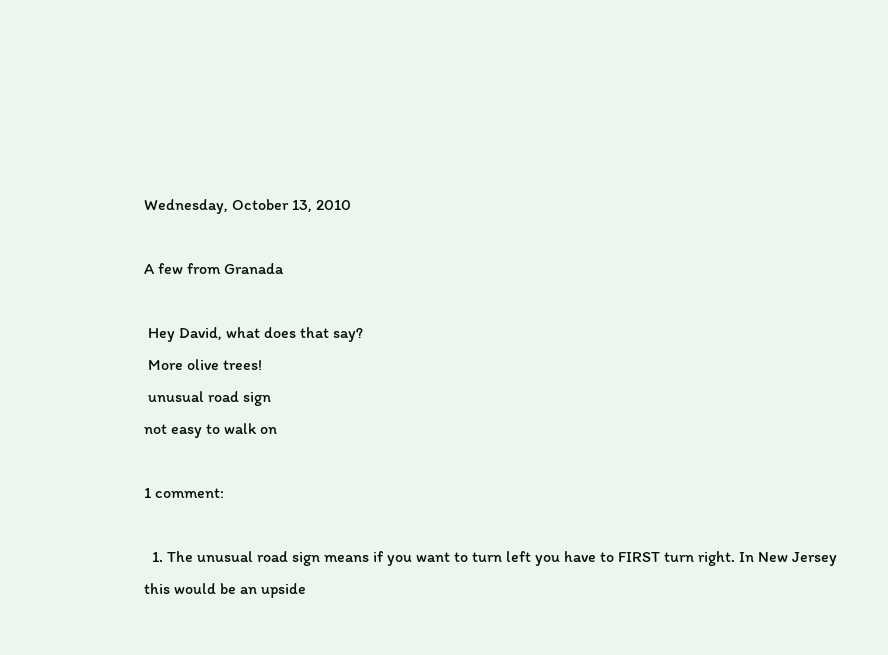Wednesday, October 13, 2010

A few from Granada

 Hey David, what does that say?
 More olive trees!
 unusual road sign
not easy to walk on

1 comment:

  1. The unusual road sign means if you want to turn left you have to FIRST turn right. In New Jersey this would be an upside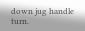down jug handle turn.